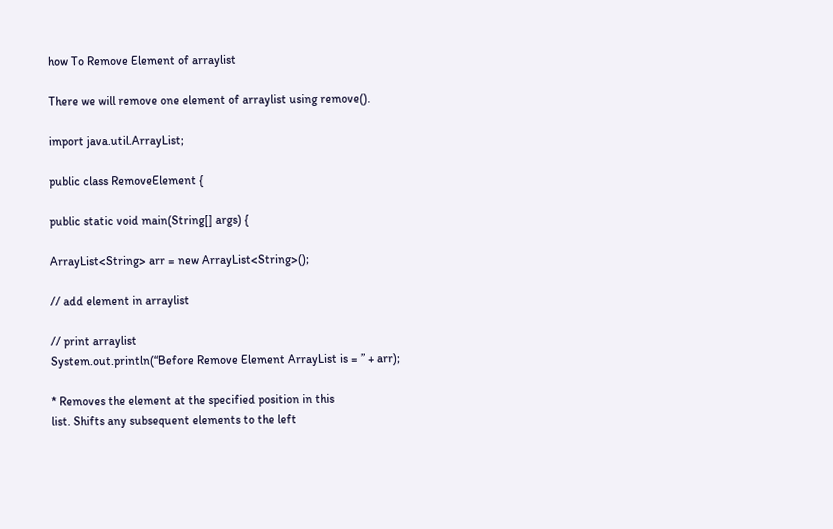how To Remove Element of arraylist

There we will remove one element of arraylist using remove().

import java.util.ArrayList;

public class RemoveElement {

public static void main(String[] args) {

ArrayList<String> arr = new ArrayList<String>();

// add element in arraylist

// print arraylist
System.out.println(“Before Remove Element ArrayList is = ” + arr);

* Removes the element at the specified position in this
list. Shifts any subsequent elements to the left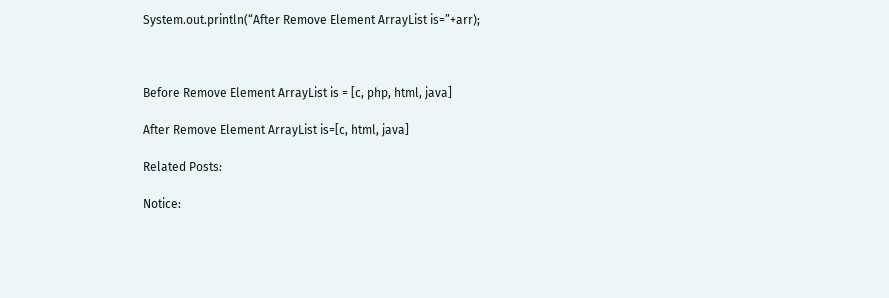System.out.println(“After Remove Element ArrayList is=”+arr);



Before Remove Element ArrayList is = [c, php, html, java]

After Remove Element ArrayList is=[c, html, java]

Related Posts:

Notice: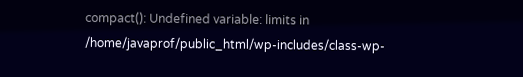compact(): Undefined variable: limits in /home/javaprof/public_html/wp-includes/class-wp-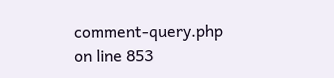comment-query.php on line 853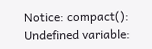Notice: compact(): Undefined variable: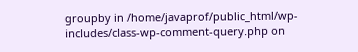groupby in /home/javaprof/public_html/wp-includes/class-wp-comment-query.php on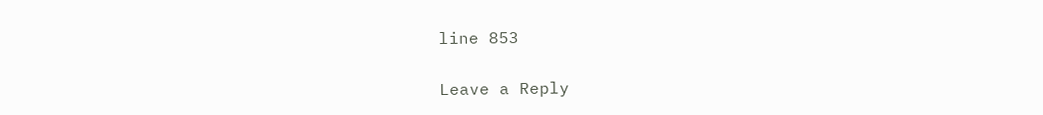line 853

Leave a Reply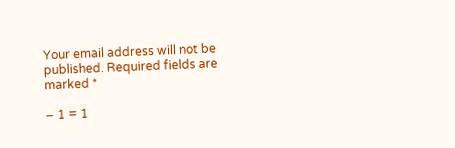Your email address will not be published. Required fields are marked *

− 1 = 1